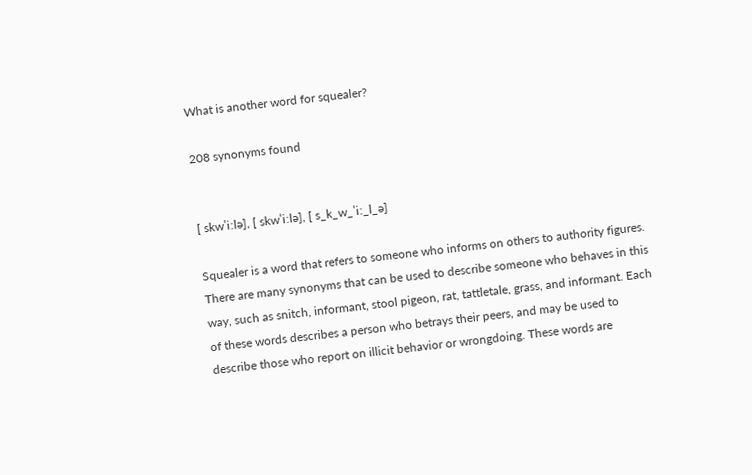What is another word for squealer?

208 synonyms found


[ skwˈiːlə], [ skwˈiːlə], [ s_k_w_ˈiː_l_ə]

Squealer is a word that refers to someone who informs on others to authority figures. There are many synonyms that can be used to describe someone who behaves in this way, such as snitch, informant, stool pigeon, rat, tattletale, grass, and informant. Each of these words describes a person who betrays their peers, and may be used to describe those who report on illicit behavior or wrongdoing. These words are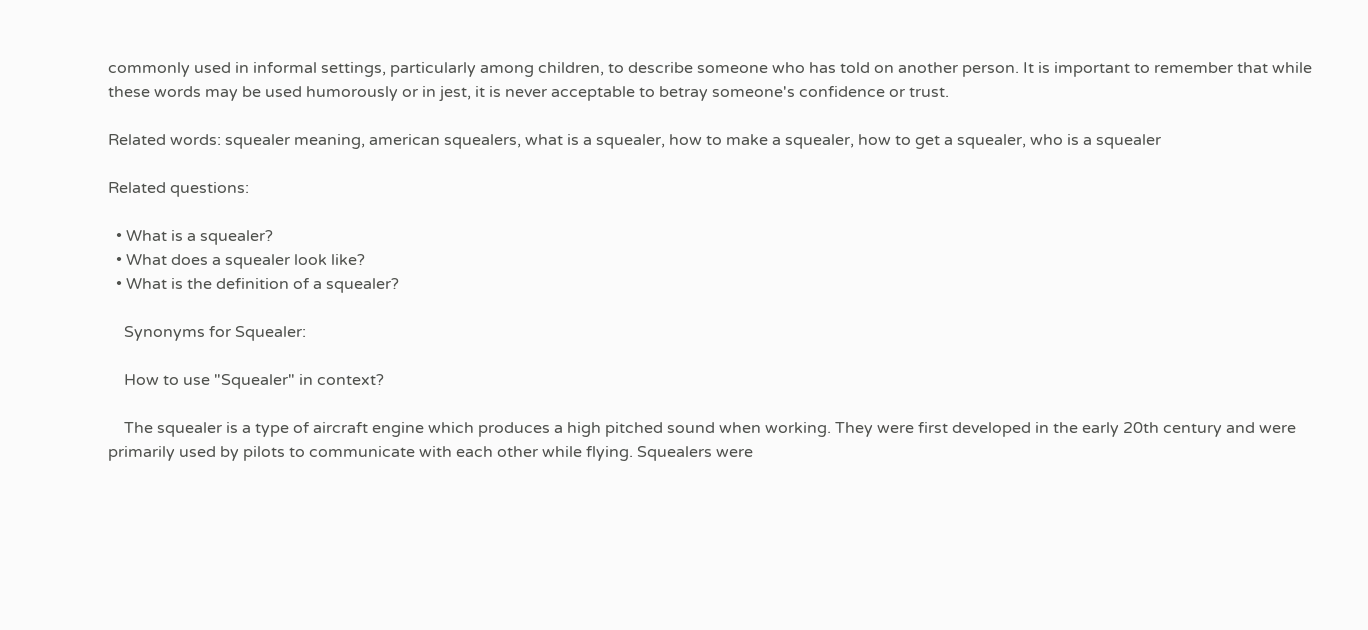commonly used in informal settings, particularly among children, to describe someone who has told on another person. It is important to remember that while these words may be used humorously or in jest, it is never acceptable to betray someone's confidence or trust.

Related words: squealer meaning, american squealers, what is a squealer, how to make a squealer, how to get a squealer, who is a squealer

Related questions:

  • What is a squealer?
  • What does a squealer look like?
  • What is the definition of a squealer?

    Synonyms for Squealer:

    How to use "Squealer" in context?

    The squealer is a type of aircraft engine which produces a high pitched sound when working. They were first developed in the early 20th century and were primarily used by pilots to communicate with each other while flying. Squealers were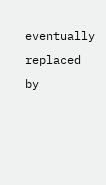eventually replaced by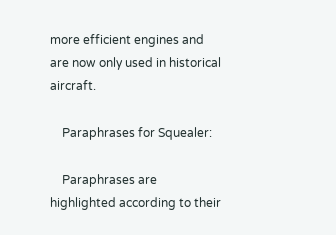more efficient engines and are now only used in historical aircraft.

    Paraphrases for Squealer:

    Paraphrases are highlighted according to their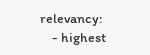relevancy:
    - highest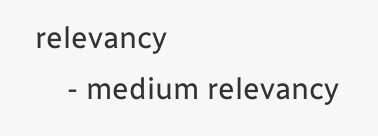relevancy
    - medium relevancy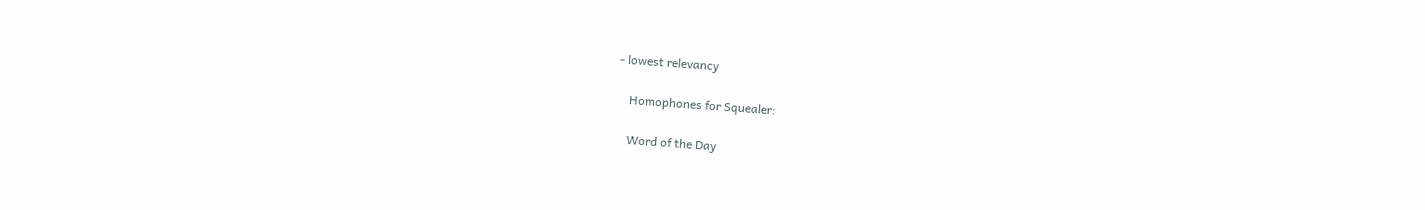- lowest relevancy

    Homophones for Squealer:

    Word of the Day